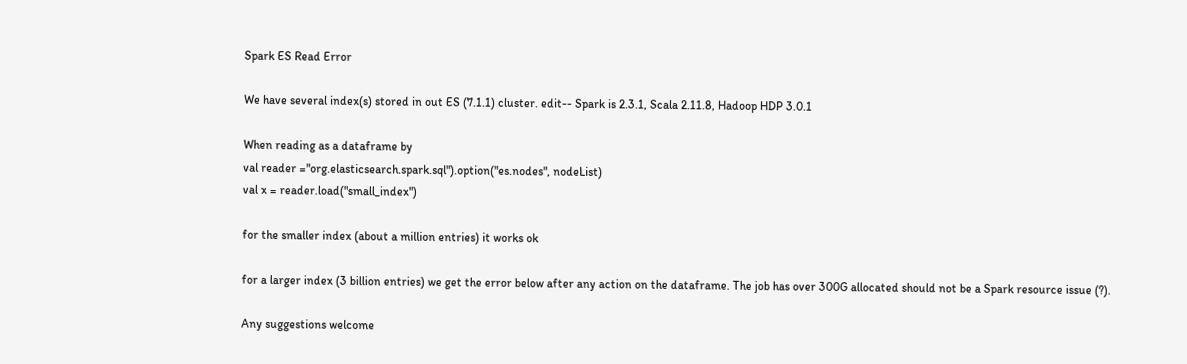Spark ES Read Error

We have several index(s) stored in out ES (7.1.1) cluster. edit-- Spark is 2.3.1, Scala 2.11.8, Hadoop HDP 3.0.1

When reading as a dataframe by
val reader ="org.elasticsearch.spark.sql").option("es.nodes", nodeList)
val x = reader.load("small_index")

for the smaller index (about a million entries) it works ok

for a larger index (3 billion entries) we get the error below after any action on the dataframe. The job has over 300G allocated should not be a Spark resource issue (?).

Any suggestions welcome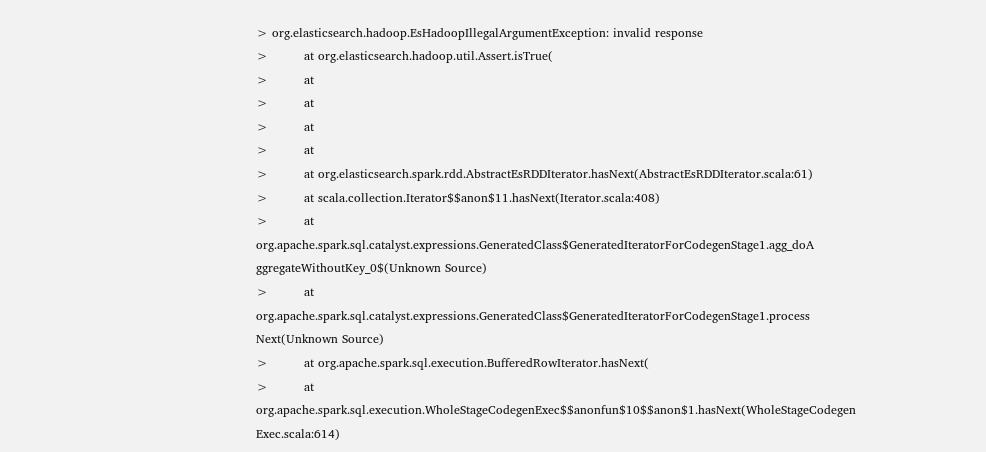> org.elasticsearch.hadoop.EsHadoopIllegalArgumentException: invalid response
>         at org.elasticsearch.hadoop.util.Assert.isTrue(
>         at
>         at
>         at
>         at
>         at org.elasticsearch.spark.rdd.AbstractEsRDDIterator.hasNext(AbstractEsRDDIterator.scala:61)
>         at scala.collection.Iterator$$anon$11.hasNext(Iterator.scala:408)
>         at org.apache.spark.sql.catalyst.expressions.GeneratedClass$GeneratedIteratorForCodegenStage1.agg_doA                                                                      ggregateWithoutKey_0$(Unknown Source)
>         at org.apache.spark.sql.catalyst.expressions.GeneratedClass$GeneratedIteratorForCodegenStage1.process                                                                      Next(Unknown Source)
>         at org.apache.spark.sql.execution.BufferedRowIterator.hasNext(
>         at org.apache.spark.sql.execution.WholeStageCodegenExec$$anonfun$10$$anon$1.hasNext(WholeStageCodegen                                                                      Exec.scala:614)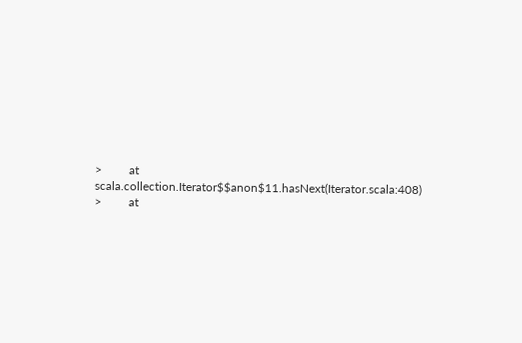>         at scala.collection.Iterator$$anon$11.hasNext(Iterator.scala:408)
>         at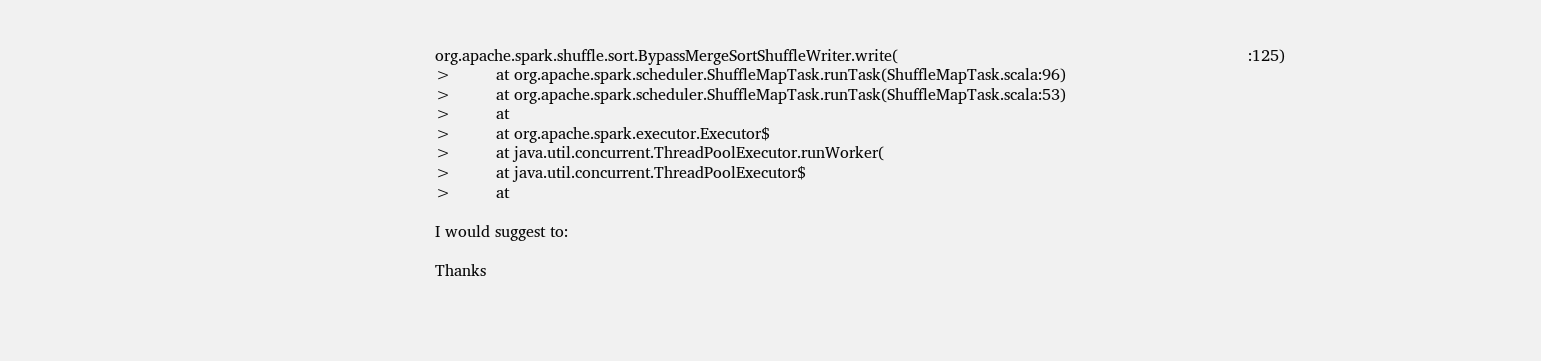org.apache.spark.shuffle.sort.BypassMergeSortShuffleWriter.write(                                                                      :125)
>         at org.apache.spark.scheduler.ShuffleMapTask.runTask(ShuffleMapTask.scala:96)
>         at org.apache.spark.scheduler.ShuffleMapTask.runTask(ShuffleMapTask.scala:53)
>         at
>         at org.apache.spark.executor.Executor$
>         at java.util.concurrent.ThreadPoolExecutor.runWorker(
>         at java.util.concurrent.ThreadPoolExecutor$
>         at

I would suggest to:

Thanks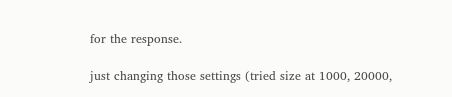for the response.

just changing those settings (tried size at 1000, 20000,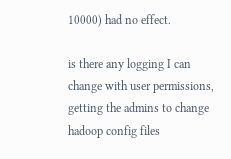10000) had no effect.

is there any logging I can change with user permissions, getting the admins to change hadoop config files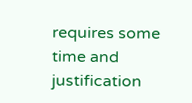requires some time and justification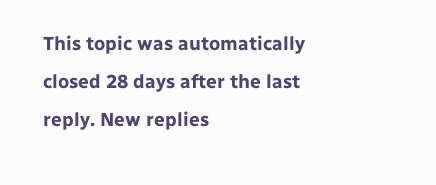This topic was automatically closed 28 days after the last reply. New replies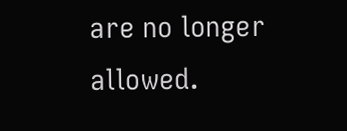are no longer allowed.